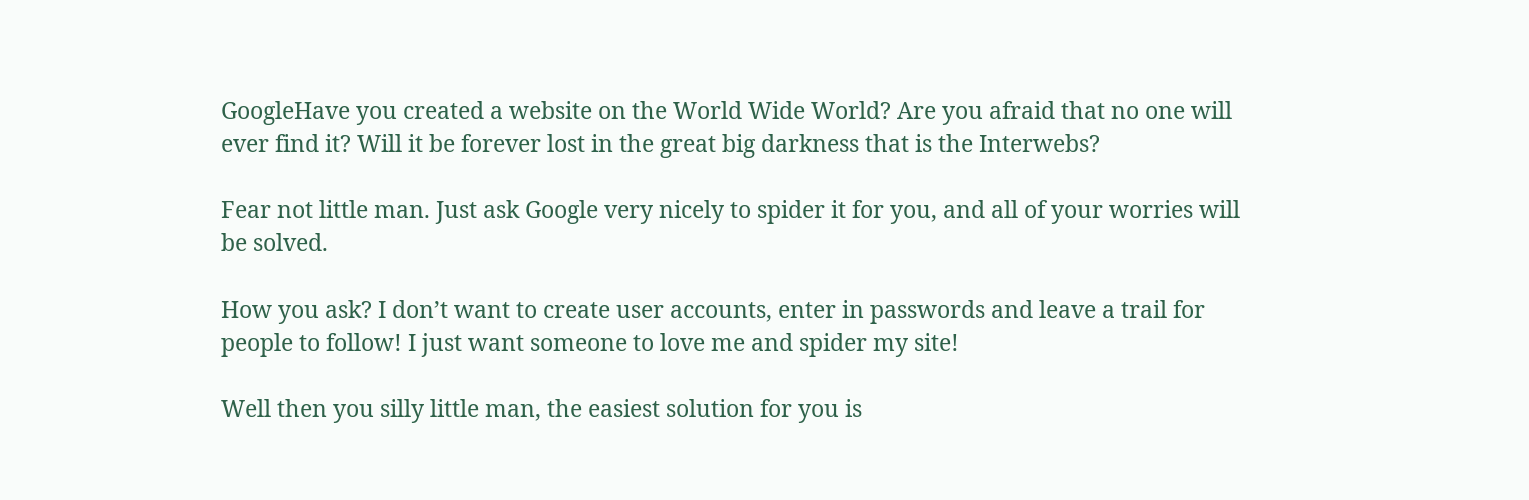GoogleHave you created a website on the World Wide World? Are you afraid that no one will ever find it? Will it be forever lost in the great big darkness that is the Interwebs?

Fear not little man. Just ask Google very nicely to spider it for you, and all of your worries will be solved.

How you ask? I don’t want to create user accounts, enter in passwords and leave a trail for people to follow! I just want someone to love me and spider my site!

Well then you silly little man, the easiest solution for you is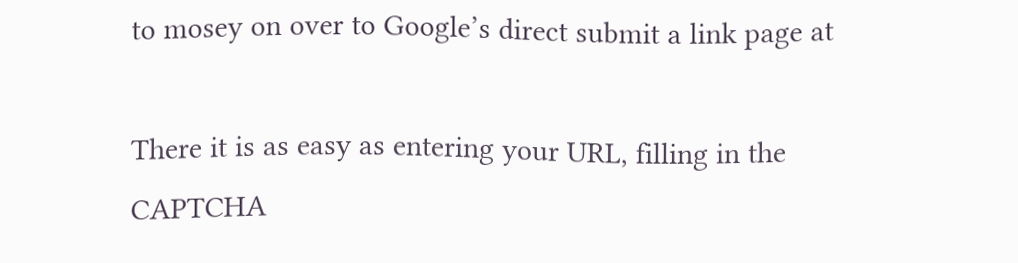to mosey on over to Google’s direct submit a link page at

There it is as easy as entering your URL, filling in the CAPTCHA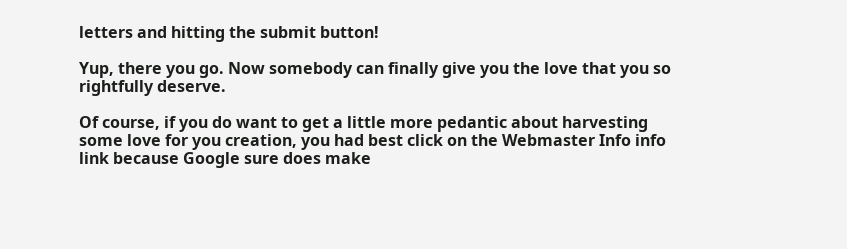letters and hitting the submit button!

Yup, there you go. Now somebody can finally give you the love that you so rightfully deserve.

Of course, if you do want to get a little more pedantic about harvesting some love for you creation, you had best click on the Webmaster Info info link because Google sure does make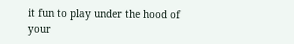it fun to play under the hood of your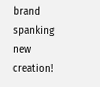brand spanking new creation!